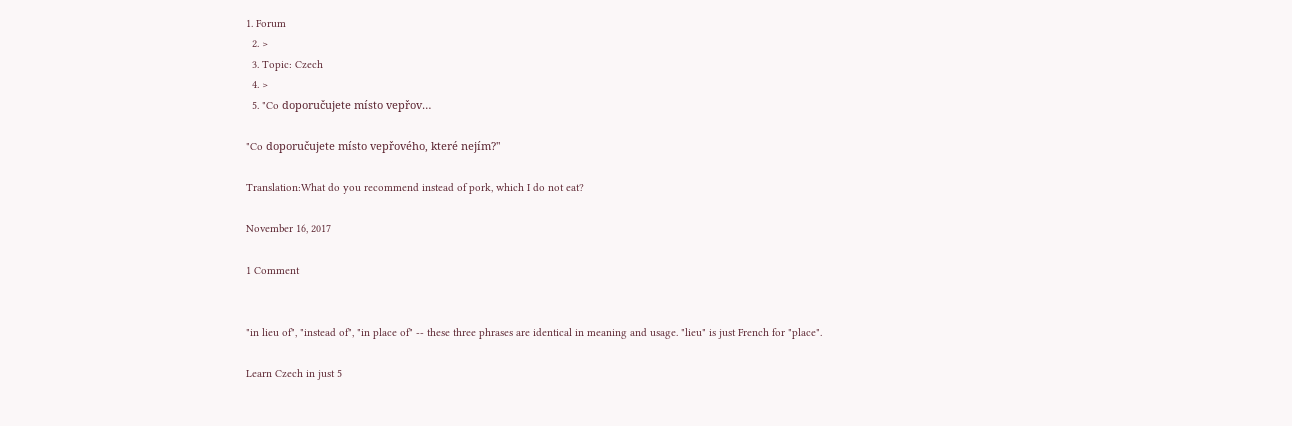1. Forum
  2. >
  3. Topic: Czech
  4. >
  5. "Co doporučujete místo vepřov…

"Co doporučujete místo vepřového, které nejím?"

Translation:What do you recommend instead of pork, which I do not eat?

November 16, 2017

1 Comment


"in lieu of", "instead of", "in place of" -- these three phrases are identical in meaning and usage. "lieu" is just French for "place".

Learn Czech in just 5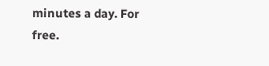minutes a day. For free.